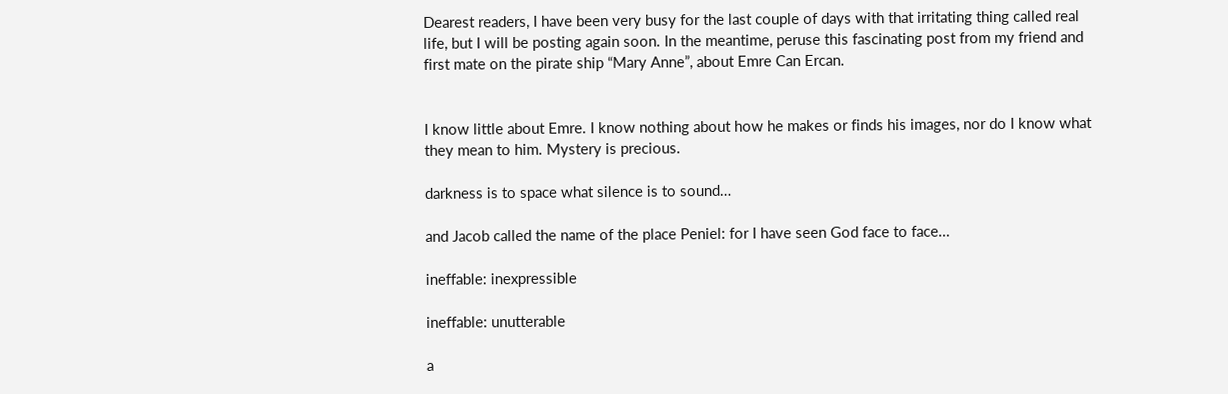Dearest readers, I have been very busy for the last couple of days with that irritating thing called real life, but I will be posting again soon. In the meantime, peruse this fascinating post from my friend and first mate on the pirate ship “Mary Anne”, about Emre Can Ercan.


I know little about Emre. I know nothing about how he makes or finds his images, nor do I know what they mean to him. Mystery is precious.

darkness is to space what silence is to sound…

and Jacob called the name of the place Peniel: for I have seen God face to face…

ineffable: inexpressible

ineffable: unutterable

a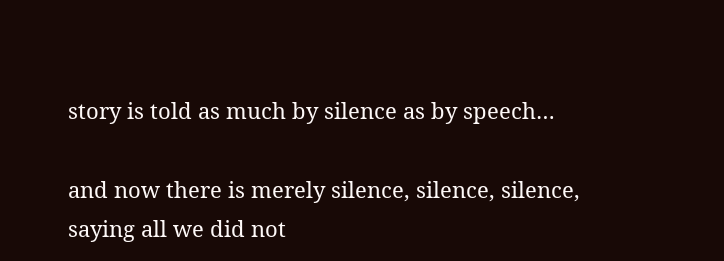story is told as much by silence as by speech…

and now there is merely silence, silence, silence, saying all we did not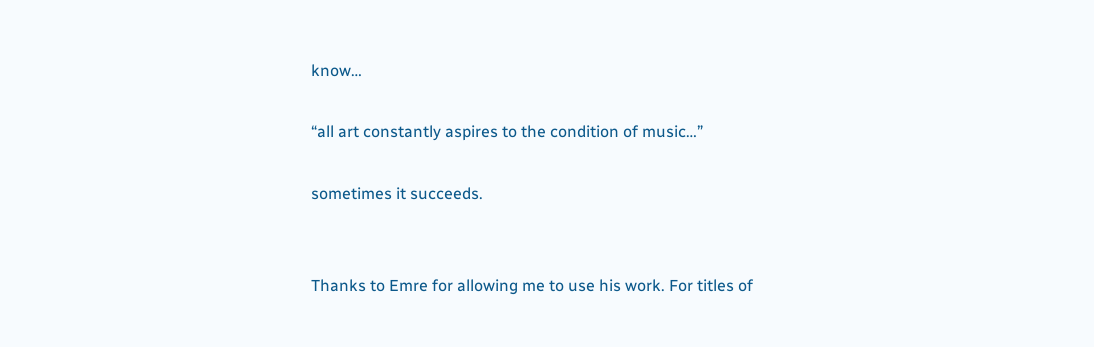know…

“all art constantly aspires to the condition of music…”

sometimes it succeeds.


Thanks to Emre for allowing me to use his work. For titles of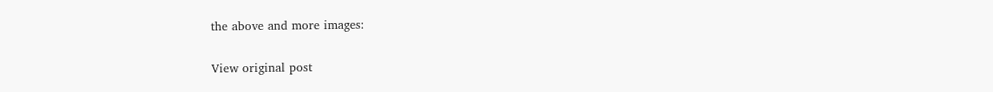the above and more images:

View original post